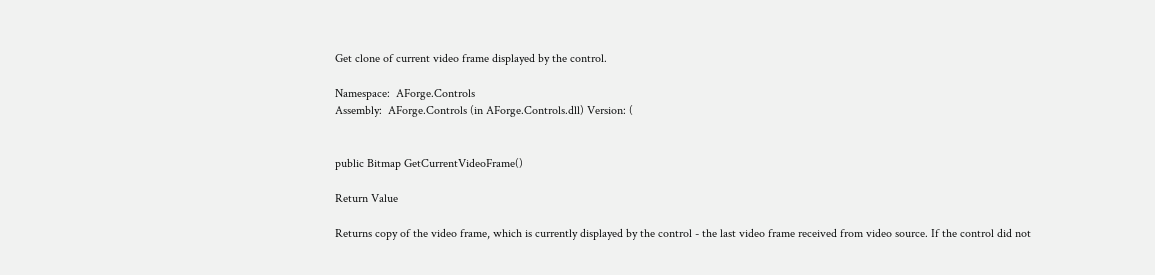Get clone of current video frame displayed by the control.

Namespace:  AForge.Controls
Assembly:  AForge.Controls (in AForge.Controls.dll) Version: (


public Bitmap GetCurrentVideoFrame()

Return Value

Returns copy of the video frame, which is currently displayed by the control - the last video frame received from video source. If the control did not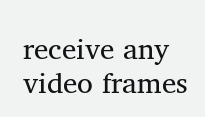receive any video frames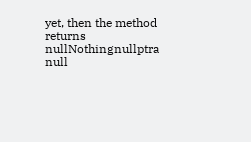yet, then the method returns nullNothingnullptra null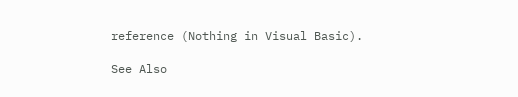reference (Nothing in Visual Basic).

See Also